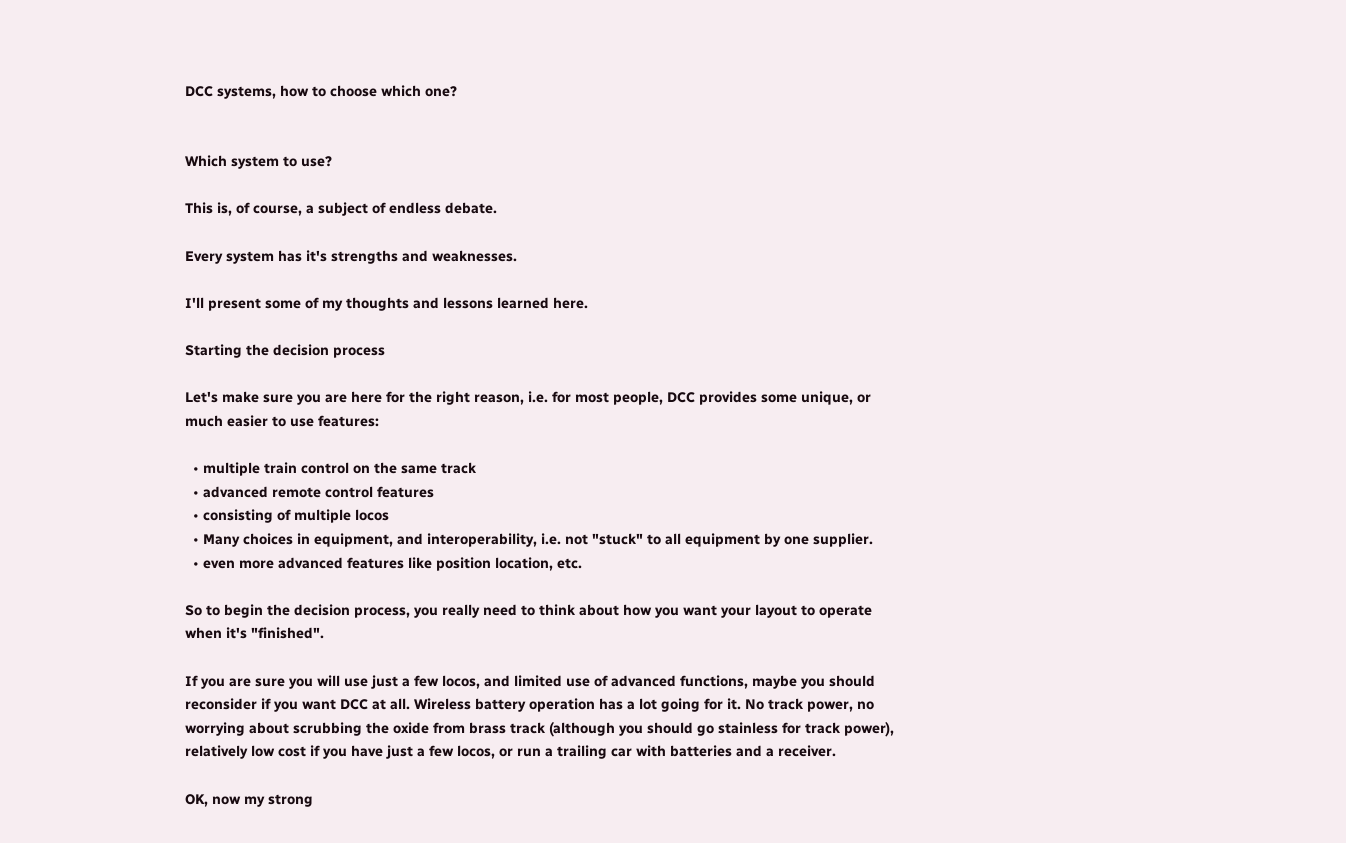DCC systems, how to choose which one?


Which system to use?

This is, of course, a subject of endless debate.

Every system has it's strengths and weaknesses.

I'll present some of my thoughts and lessons learned here.

Starting the decision process

Let's make sure you are here for the right reason, i.e. for most people, DCC provides some unique, or much easier to use features:

  • multiple train control on the same track
  • advanced remote control features
  • consisting of multiple locos
  • Many choices in equipment, and interoperability, i.e. not "stuck" to all equipment by one supplier.
  • even more advanced features like position location, etc.

So to begin the decision process, you really need to think about how you want your layout to operate when it's "finished".

If you are sure you will use just a few locos, and limited use of advanced functions, maybe you should reconsider if you want DCC at all. Wireless battery operation has a lot going for it. No track power, no worrying about scrubbing the oxide from brass track (although you should go stainless for track power), relatively low cost if you have just a few locos, or run a trailing car with batteries and a receiver.

OK, now my strong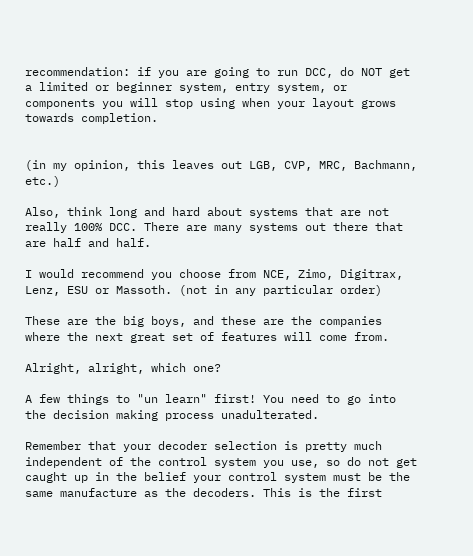recommendation: if you are going to run DCC, do NOT get a limited or beginner system, entry system, or components you will stop using when your layout grows towards completion.


(in my opinion, this leaves out LGB, CVP, MRC, Bachmann, etc.)

Also, think long and hard about systems that are not really 100% DCC. There are many systems out there that are half and half.

I would recommend you choose from NCE, Zimo, Digitrax, Lenz, ESU or Massoth. (not in any particular order)

These are the big boys, and these are the companies where the next great set of features will come from.

Alright, alright, which one?

A few things to "un learn" first! You need to go into the decision making process unadulterated.

Remember that your decoder selection is pretty much independent of the control system you use, so do not get caught up in the belief your control system must be the same manufacture as the decoders. This is the first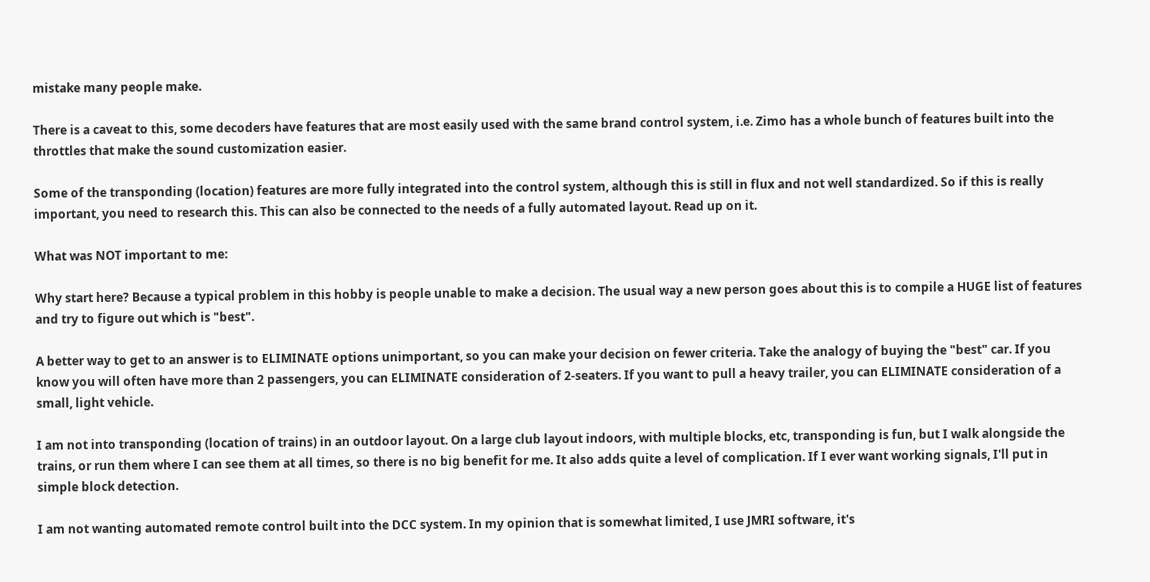mistake many people make.

There is a caveat to this, some decoders have features that are most easily used with the same brand control system, i.e. Zimo has a whole bunch of features built into the throttles that make the sound customization easier.

Some of the transponding (location) features are more fully integrated into the control system, although this is still in flux and not well standardized. So if this is really important, you need to research this. This can also be connected to the needs of a fully automated layout. Read up on it.

What was NOT important to me:

Why start here? Because a typical problem in this hobby is people unable to make a decision. The usual way a new person goes about this is to compile a HUGE list of features and try to figure out which is "best".

A better way to get to an answer is to ELIMINATE options unimportant, so you can make your decision on fewer criteria. Take the analogy of buying the "best" car. If you know you will often have more than 2 passengers, you can ELIMINATE consideration of 2-seaters. If you want to pull a heavy trailer, you can ELIMINATE consideration of a small, light vehicle.

I am not into transponding (location of trains) in an outdoor layout. On a large club layout indoors, with multiple blocks, etc, transponding is fun, but I walk alongside the trains, or run them where I can see them at all times, so there is no big benefit for me. It also adds quite a level of complication. If I ever want working signals, I'll put in simple block detection.

I am not wanting automated remote control built into the DCC system. In my opinion that is somewhat limited, I use JMRI software, it's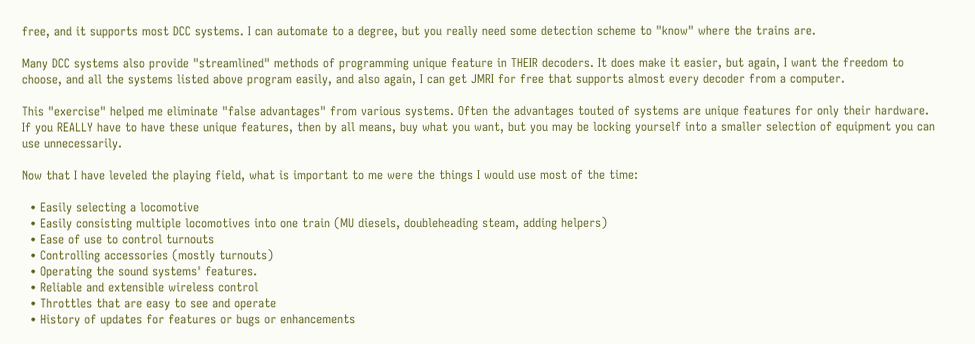free, and it supports most DCC systems. I can automate to a degree, but you really need some detection scheme to "know" where the trains are.

Many DCC systems also provide "streamlined" methods of programming unique feature in THEIR decoders. It does make it easier, but again, I want the freedom to choose, and all the systems listed above program easily, and also again, I can get JMRI for free that supports almost every decoder from a computer.

This "exercise" helped me eliminate "false advantages" from various systems. Often the advantages touted of systems are unique features for only their hardware. If you REALLY have to have these unique features, then by all means, buy what you want, but you may be locking yourself into a smaller selection of equipment you can use unnecessarily.

Now that I have leveled the playing field, what is important to me were the things I would use most of the time:

  • Easily selecting a locomotive
  • Easily consisting multiple locomotives into one train (MU diesels, doubleheading steam, adding helpers)
  • Ease of use to control turnouts
  • Controlling accessories (mostly turnouts)
  • Operating the sound systems' features.
  • Reliable and extensible wireless control
  • Throttles that are easy to see and operate
  • History of updates for features or bugs or enhancements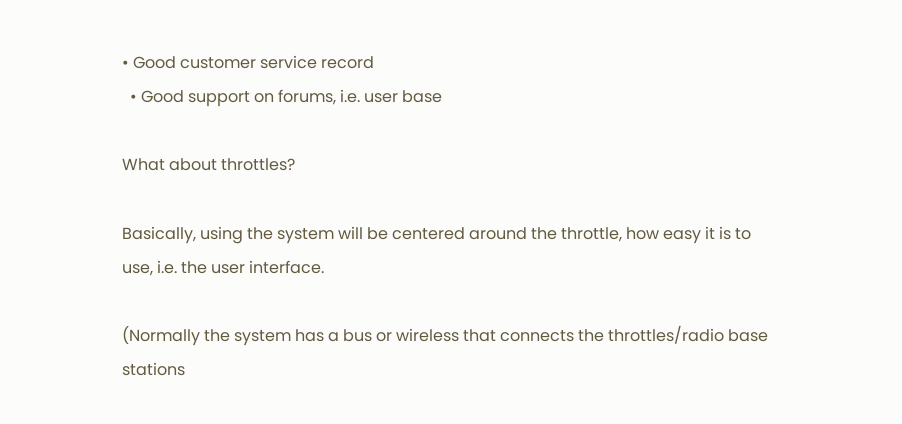• Good customer service record
  • Good support on forums, i.e. user base

What about throttles?

Basically, using the system will be centered around the throttle, how easy it is to use, i.e. the user interface.

(Normally the system has a bus or wireless that connects the throttles/radio base stations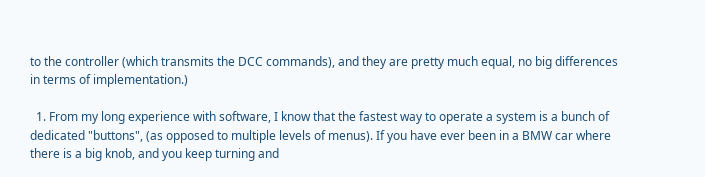to the controller (which transmits the DCC commands), and they are pretty much equal, no big differences in terms of implementation.)

  1. From my long experience with software, I know that the fastest way to operate a system is a bunch of dedicated "buttons", (as opposed to multiple levels of menus). If you have ever been in a BMW car where there is a big knob, and you keep turning and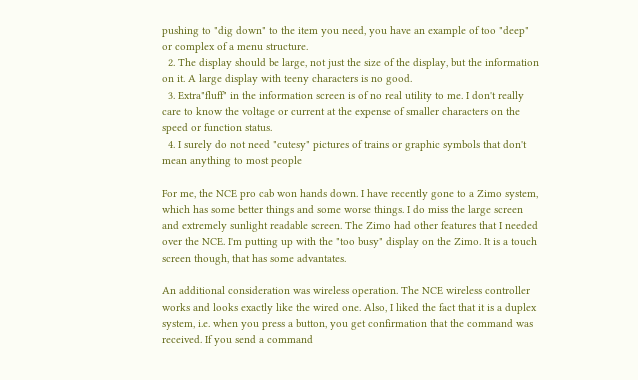pushing to "dig down" to the item you need, you have an example of too "deep" or complex of a menu structure.
  2. The display should be large, not just the size of the display, but the information on it. A large display with teeny characters is no good.
  3. Extra"fluff" in the information screen is of no real utility to me. I don't really care to know the voltage or current at the expense of smaller characters on the speed or function status.
  4. I surely do not need "cutesy" pictures of trains or graphic symbols that don't mean anything to most people

For me, the NCE pro cab won hands down. I have recently gone to a Zimo system, which has some better things and some worse things. I do miss the large screen and extremely sunlight readable screen. The Zimo had other features that I needed over the NCE. I'm putting up with the "too busy" display on the Zimo. It is a touch screen though, that has some advantates.

An additional consideration was wireless operation. The NCE wireless controller works and looks exactly like the wired one. Also, I liked the fact that it is a duplex system, i.e. when you press a button, you get confirmation that the command was received. If you send a command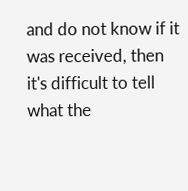and do not know if it was received, then it's difficult to tell what the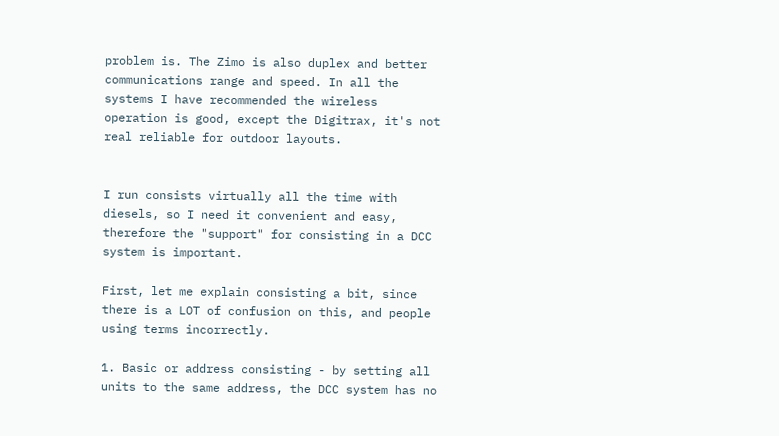problem is. The Zimo is also duplex and better communications range and speed. In all the systems I have recommended the wireless operation is good, except the Digitrax, it's not real reliable for outdoor layouts.


I run consists virtually all the time with diesels, so I need it convenient and easy, therefore the "support" for consisting in a DCC system is important.

First, let me explain consisting a bit, since there is a LOT of confusion on this, and people using terms incorrectly.

1. Basic or address consisting - by setting all units to the same address, the DCC system has no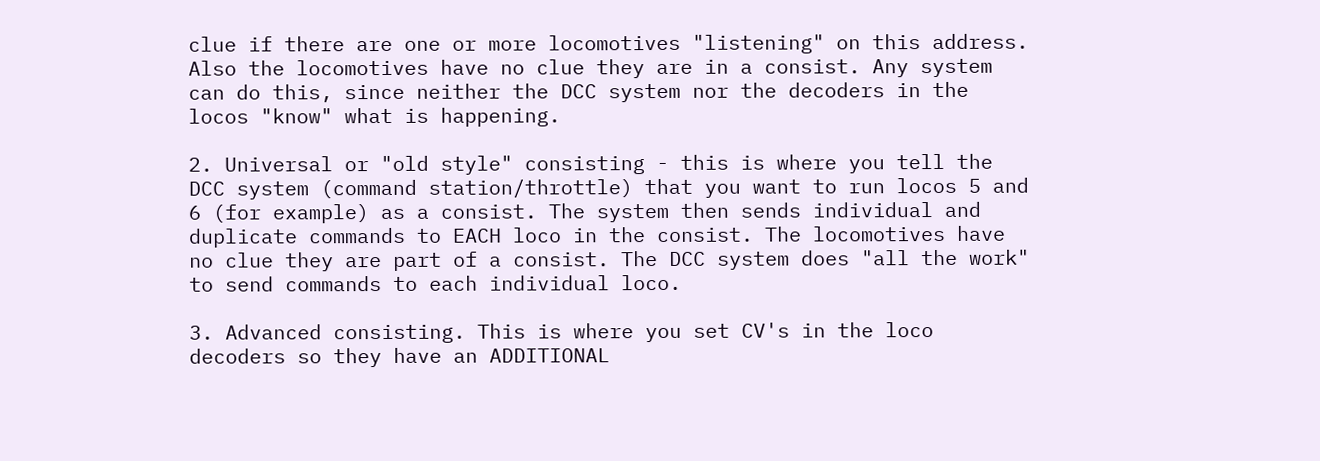clue if there are one or more locomotives "listening" on this address. Also the locomotives have no clue they are in a consist. Any system can do this, since neither the DCC system nor the decoders in the locos "know" what is happening.

2. Universal or "old style" consisting - this is where you tell the DCC system (command station/throttle) that you want to run locos 5 and 6 (for example) as a consist. The system then sends individual and duplicate commands to EACH loco in the consist. The locomotives have no clue they are part of a consist. The DCC system does "all the work" to send commands to each individual loco.

3. Advanced consisting. This is where you set CV's in the loco decoders so they have an ADDITIONAL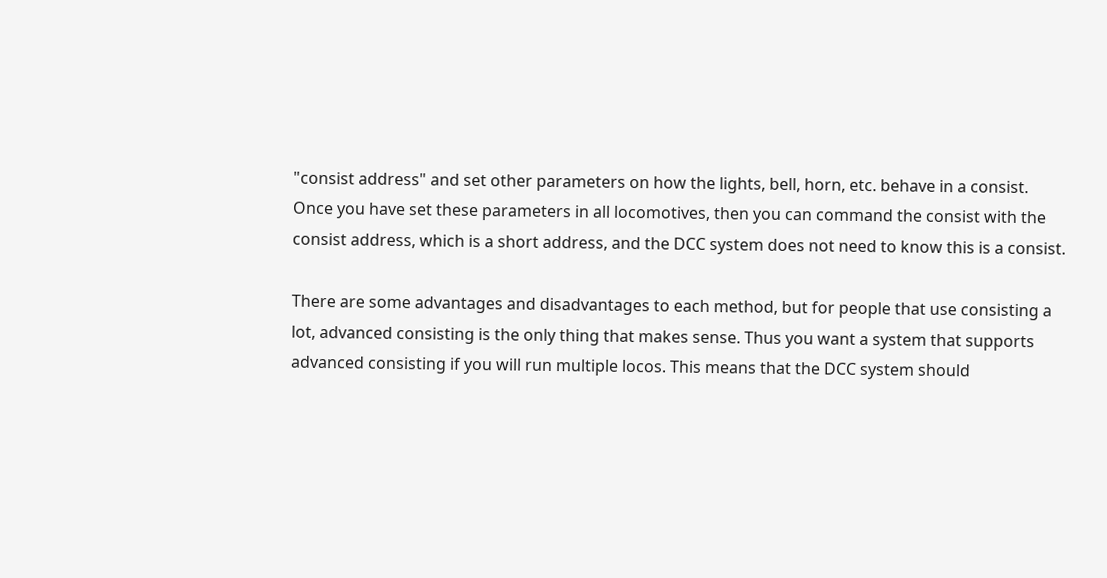"consist address" and set other parameters on how the lights, bell, horn, etc. behave in a consist. Once you have set these parameters in all locomotives, then you can command the consist with the consist address, which is a short address, and the DCC system does not need to know this is a consist.

There are some advantages and disadvantages to each method, but for people that use consisting a lot, advanced consisting is the only thing that makes sense. Thus you want a system that supports advanced consisting if you will run multiple locos. This means that the DCC system should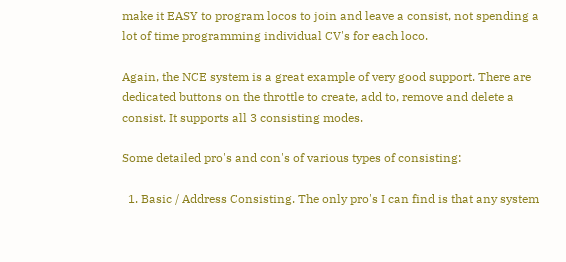make it EASY to program locos to join and leave a consist, not spending a lot of time programming individual CV's for each loco.

Again, the NCE system is a great example of very good support. There are dedicated buttons on the throttle to create, add to, remove and delete a consist. It supports all 3 consisting modes.

Some detailed pro's and con's of various types of consisting:

  1. Basic / Address Consisting. The only pro's I can find is that any system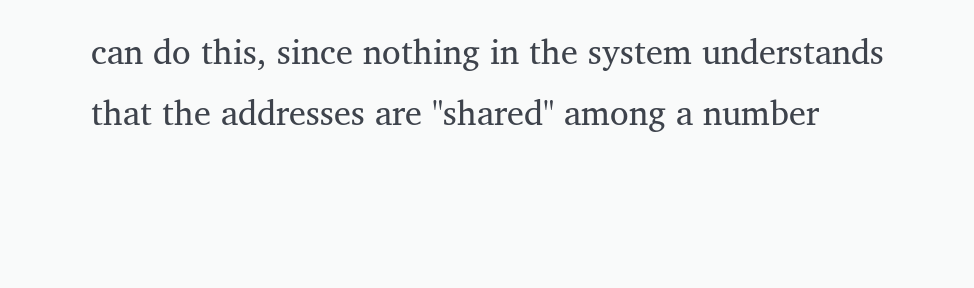can do this, since nothing in the system understands that the addresses are "shared" among a number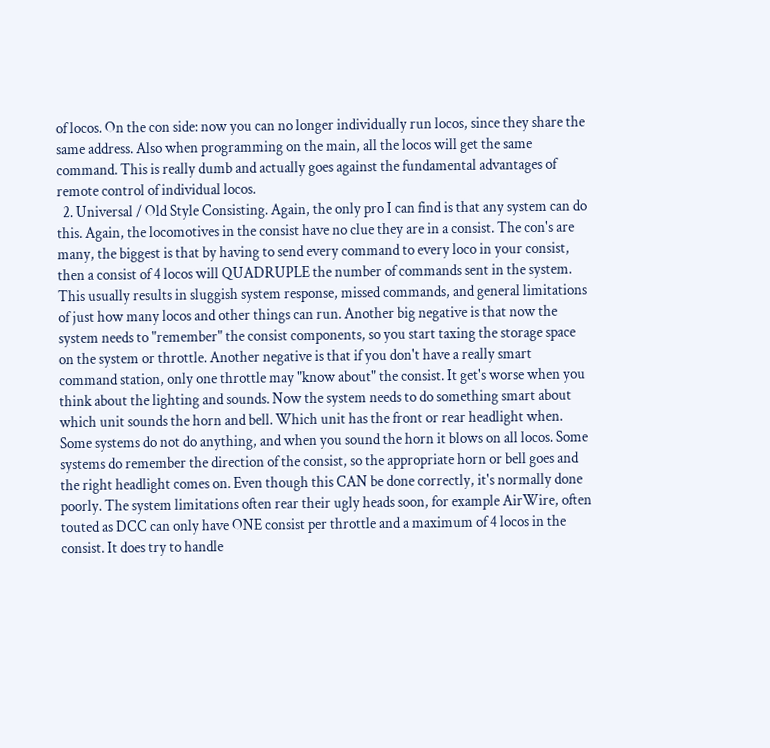of locos. On the con side: now you can no longer individually run locos, since they share the same address. Also when programming on the main, all the locos will get the same command. This is really dumb and actually goes against the fundamental advantages of remote control of individual locos.
  2. Universal / Old Style Consisting. Again, the only pro I can find is that any system can do this. Again, the locomotives in the consist have no clue they are in a consist. The con's are many, the biggest is that by having to send every command to every loco in your consist, then a consist of 4 locos will QUADRUPLE the number of commands sent in the system. This usually results in sluggish system response, missed commands, and general limitations of just how many locos and other things can run. Another big negative is that now the system needs to "remember" the consist components, so you start taxing the storage space on the system or throttle. Another negative is that if you don't have a really smart command station, only one throttle may "know about" the consist. It get's worse when you think about the lighting and sounds. Now the system needs to do something smart about which unit sounds the horn and bell. Which unit has the front or rear headlight when. Some systems do not do anything, and when you sound the horn it blows on all locos. Some systems do remember the direction of the consist, so the appropriate horn or bell goes and the right headlight comes on. Even though this CAN be done correctly, it's normally done poorly. The system limitations often rear their ugly heads soon, for example AirWire, often touted as DCC can only have ONE consist per throttle and a maximum of 4 locos in the consist. It does try to handle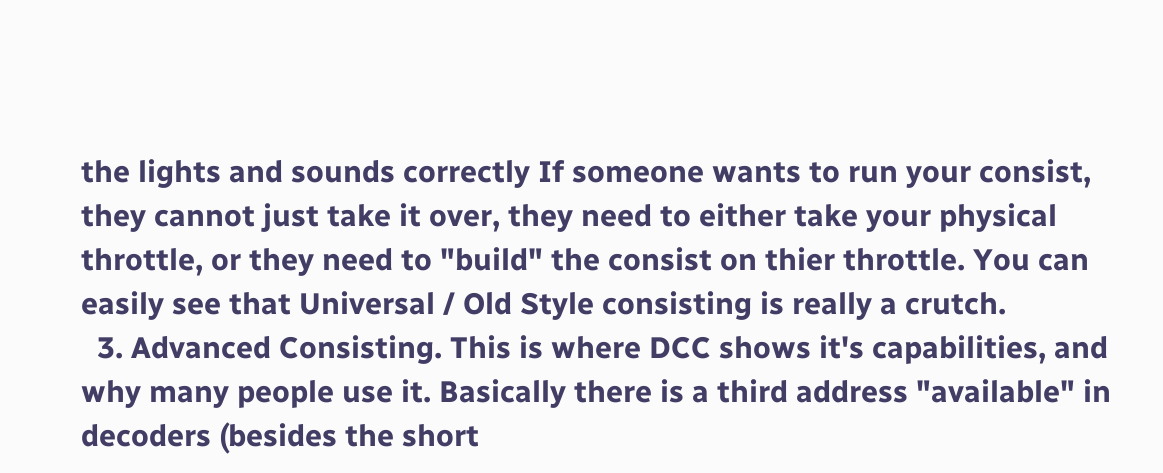the lights and sounds correctly If someone wants to run your consist, they cannot just take it over, they need to either take your physical throttle, or they need to "build" the consist on thier throttle. You can easily see that Universal / Old Style consisting is really a crutch.
  3. Advanced Consisting. This is where DCC shows it's capabilities, and why many people use it. Basically there is a third address "available" in decoders (besides the short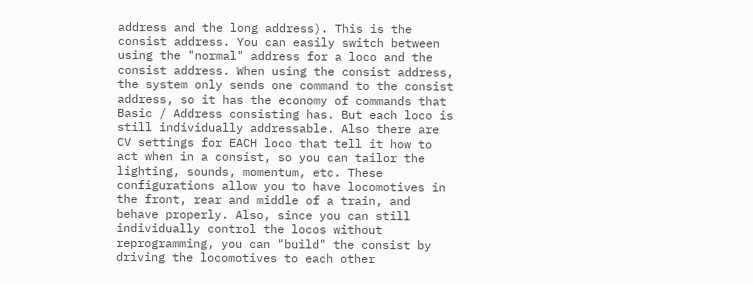address and the long address). This is the consist address. You can easily switch between using the "normal" address for a loco and the consist address. When using the consist address, the system only sends one command to the consist address, so it has the economy of commands that Basic / Address consisting has. But each loco is still individually addressable. Also there are CV settings for EACH loco that tell it how to act when in a consist, so you can tailor the lighting, sounds, momentum, etc. These configurations allow you to have locomotives in the front, rear and middle of a train, and behave properly. Also, since you can still individually control the locos without reprogramming, you can "build" the consist by driving the locomotives to each other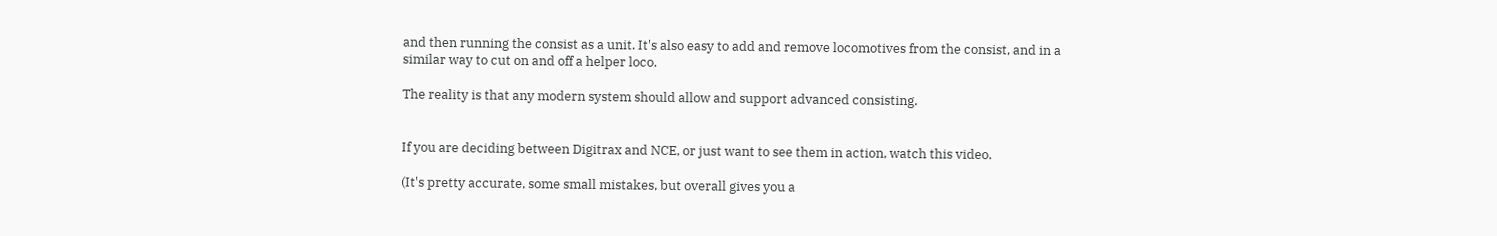and then running the consist as a unit. It's also easy to add and remove locomotives from the consist, and in a similar way to cut on and off a helper loco.

The reality is that any modern system should allow and support advanced consisting.


If you are deciding between Digitrax and NCE, or just want to see them in action, watch this video.

(It's pretty accurate, some small mistakes, but overall gives you a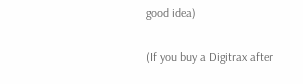good idea)

(If you buy a Digitrax after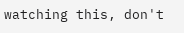watching this, don't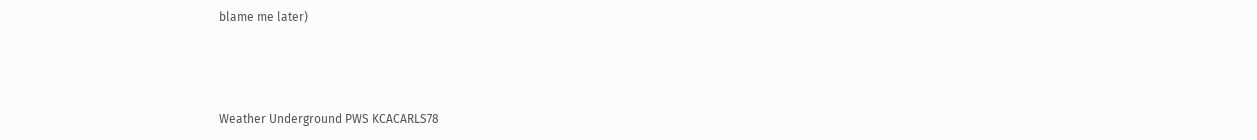blame me later)



Weather Underground PWS KCACARLS78